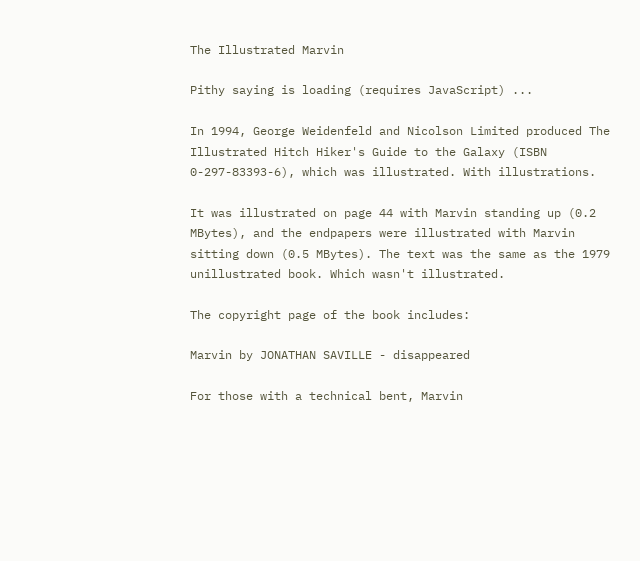The Illustrated Marvin

Pithy saying is loading (requires JavaScript) ...

In 1994, George Weidenfeld and Nicolson Limited produced The Illustrated Hitch Hiker's Guide to the Galaxy (ISBN 0-297-83393-6), which was illustrated. With illustrations.

It was illustrated on page 44 with Marvin standing up (0.2 MBytes), and the endpapers were illustrated with Marvin sitting down (0.5 MBytes). The text was the same as the 1979 unillustrated book. Which wasn't illustrated.

The copyright page of the book includes:

Marvin by JONATHAN SAVILLE - disappeared

For those with a technical bent, Marvin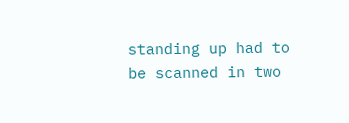standing up had to be scanned in two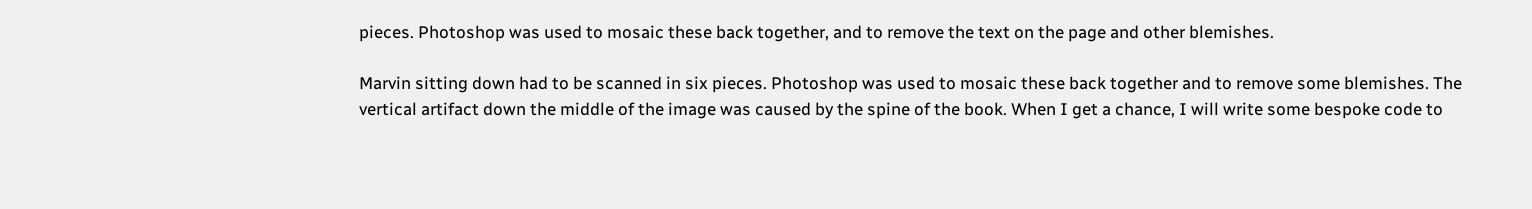pieces. Photoshop was used to mosaic these back together, and to remove the text on the page and other blemishes.

Marvin sitting down had to be scanned in six pieces. Photoshop was used to mosaic these back together and to remove some blemishes. The vertical artifact down the middle of the image was caused by the spine of the book. When I get a chance, I will write some bespoke code to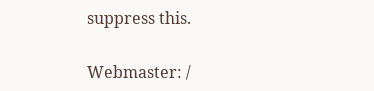suppress this.

Webmaster: /